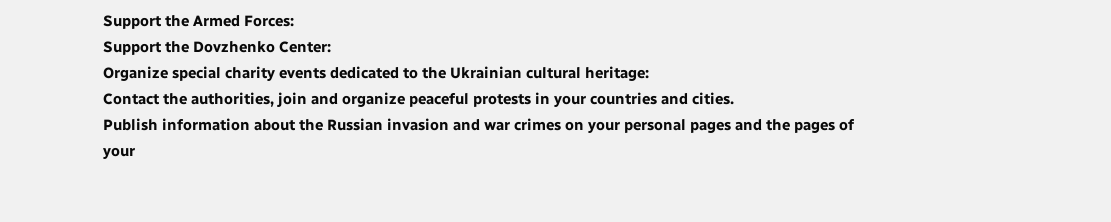Support the Armed Forces:
Support the Dovzhenko Center:
Organize special charity events dedicated to the Ukrainian cultural heritage:
Contact the authorities, join and organize peaceful protests in your countries and cities.
Publish information about the Russian invasion and war crimes on your personal pages and the pages of your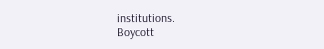institutions.
Boycott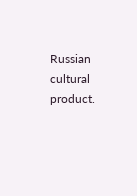Russian cultural product.